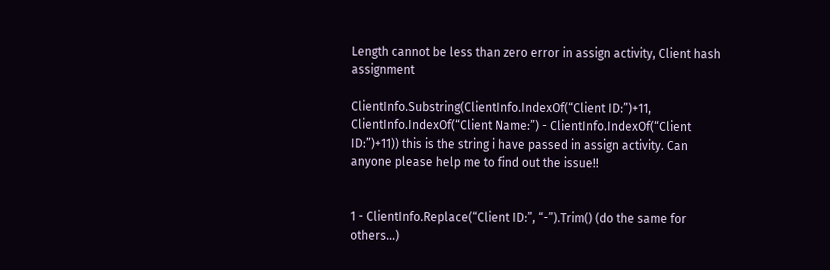Length cannot be less than zero error in assign activity, Client hash assignment

ClientInfo.Substring(ClientInfo.IndexOf(“Client ID:”)+11, ClientInfo.IndexOf(“Client Name:”) - ClientInfo.IndexOf(“Client ID:”)+11)) this is the string i have passed in assign activity. Can anyone please help me to find out the issue!!


1 - ClientInfo.Replace(“Client ID:”, “-”).Trim() (do the same for others…)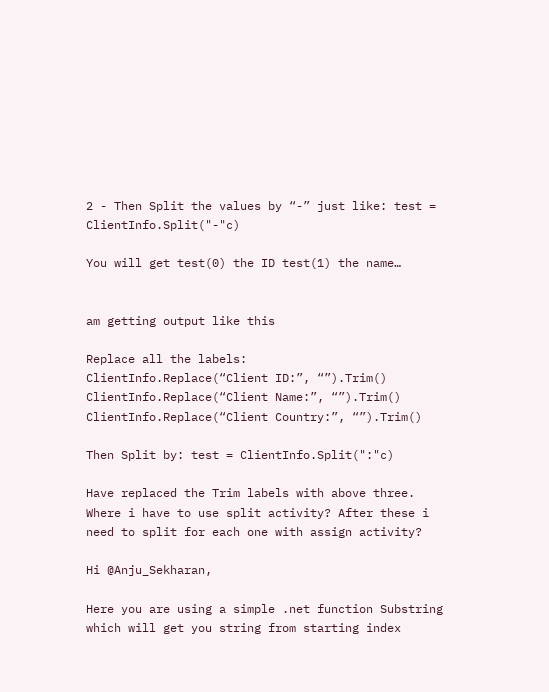2 - Then Split the values by “-” just like: test = ClientInfo.Split("-"c)

You will get test(0) the ID test(1) the name…


am getting output like this

Replace all the labels:
ClientInfo.Replace(“Client ID:”, “”).Trim()
ClientInfo.Replace(“Client Name:”, “”).Trim()
ClientInfo.Replace(“Client Country:”, “”).Trim()

Then Split by: test = ClientInfo.Split(":"c)

Have replaced the Trim labels with above three. Where i have to use split activity? After these i need to split for each one with assign activity?

Hi @Anju_Sekharan,

Here you are using a simple .net function Substring which will get you string from starting index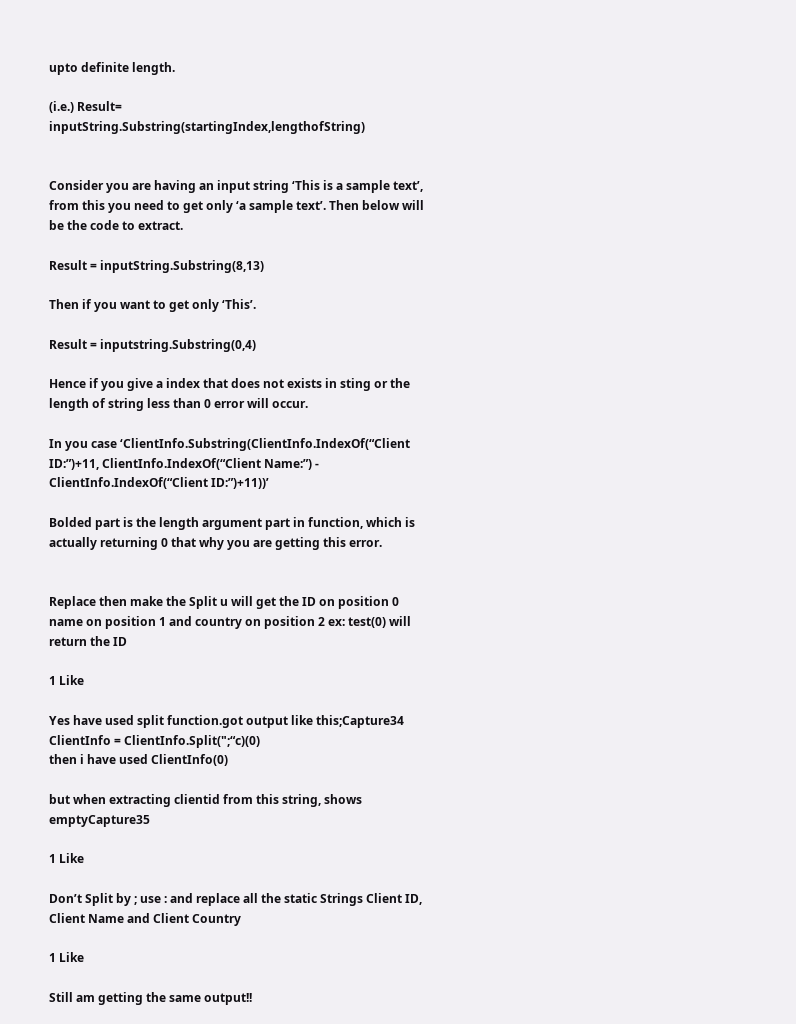upto definite length.

(i.e.) Result= inputString.Substring(startingIndex,lengthofString)


Consider you are having an input string ‘This is a sample text’, from this you need to get only ‘a sample text’. Then below will be the code to extract.

Result = inputString.Substring(8,13)

Then if you want to get only ‘This’.

Result = inputstring.Substring(0,4)

Hence if you give a index that does not exists in sting or the length of string less than 0 error will occur.

In you case ‘ClientInfo.Substring(ClientInfo.IndexOf(“Client ID:”)+11, ClientInfo.IndexOf(“Client Name:”) - ClientInfo.IndexOf(“Client ID:”)+11))’

Bolded part is the length argument part in function, which is actually returning 0 that why you are getting this error.


Replace then make the Split u will get the ID on position 0 name on position 1 and country on position 2 ex: test(0) will return the ID

1 Like

Yes have used split function.got output like this;Capture34
ClientInfo = ClientInfo.Split(";“c)(0)
then i have used ClientInfo(0)

but when extracting clientid from this string, shows emptyCapture35

1 Like

Don’t Split by ; use : and replace all the static Strings Client ID, Client Name and Client Country

1 Like

Still am getting the same output!!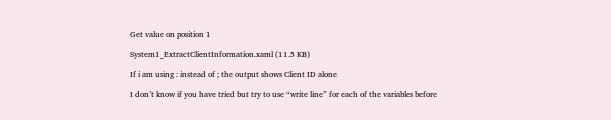Get value on position 1

System1_ExtractClientInformation.xaml (11.5 KB)

If i am using : instead of ; the output shows Client ID alone

I don’t know if you have tried but try to use “write line” for each of the variables before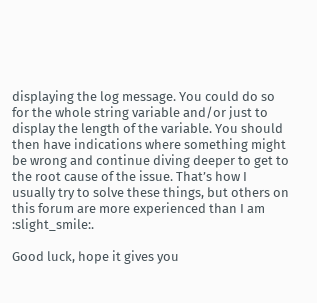displaying the log message. You could do so for the whole string variable and/or just to display the length of the variable. You should then have indications where something might be wrong and continue diving deeper to get to the root cause of the issue. That’s how I usually try to solve these things, but others on this forum are more experienced than I am :slight_smile:.

Good luck, hope it gives you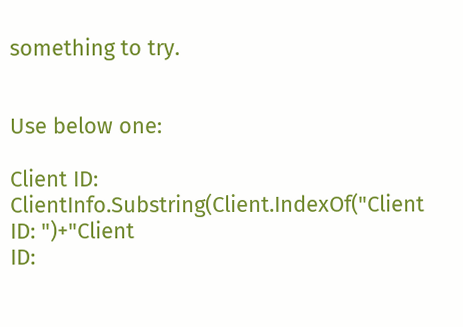something to try.


Use below one:

Client ID: ClientInfo.Substring(Client.IndexOf("Client ID: ")+"Client
ID: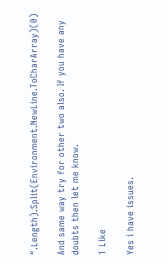".Length).Split(Environment.NewLine.ToCharArray)(0)

And same way try for other two also. If you have any doubts then let me know.

1 Like

Yes i have issues.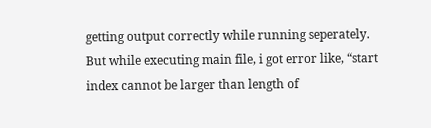getting output correctly while running seperately. But while executing main file, i got error like, “start index cannot be larger than length of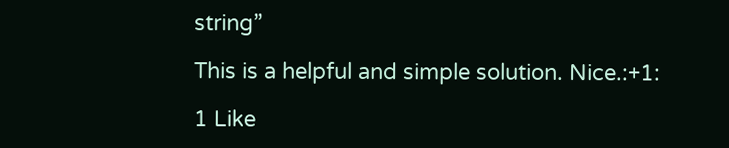string”

This is a helpful and simple solution. Nice.:+1:

1 Like